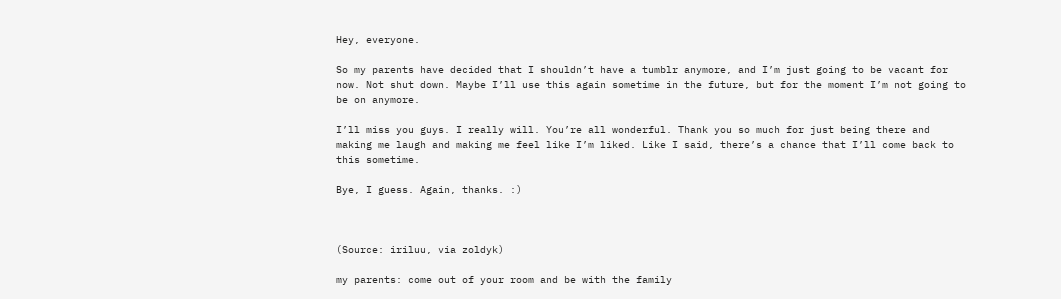Hey, everyone.

So my parents have decided that I shouldn’t have a tumblr anymore, and I’m just going to be vacant for now. Not shut down. Maybe I’ll use this again sometime in the future, but for the moment I’m not going to be on anymore.

I’ll miss you guys. I really will. You’re all wonderful. Thank you so much for just being there and making me laugh and making me feel like I’m liked. Like I said, there’s a chance that I’ll come back to this sometime.

Bye, I guess. Again, thanks. :)



(Source: iriluu, via zoldyk)

my parents: come out of your room and be with the family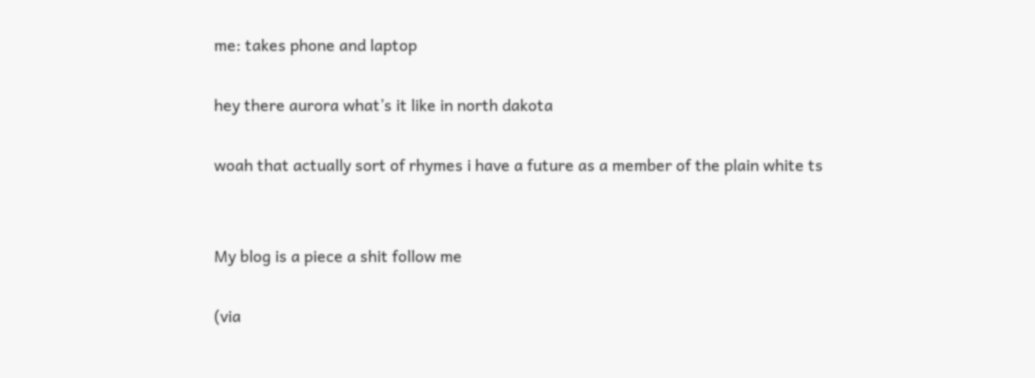me: takes phone and laptop

hey there aurora what’s it like in north dakota

woah that actually sort of rhymes i have a future as a member of the plain white ts


My blog is a piece a shit follow me

(via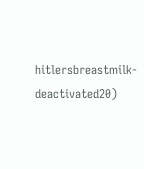hitlersbreastmilk-deactivated20)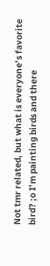Not tmr related, but what is everyone’s favorite bird? ;o I’m painting birds and there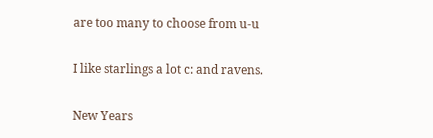are too many to choose from u-u

I like starlings a lot c: and ravens.

New Years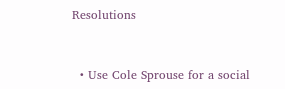Resolutions


  • Use Cole Sprouse for a social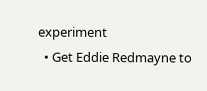experiment
  • Get Eddie Redmayne to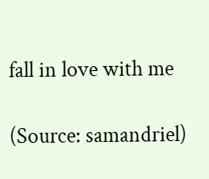fall in love with me

(Source: samandriel)